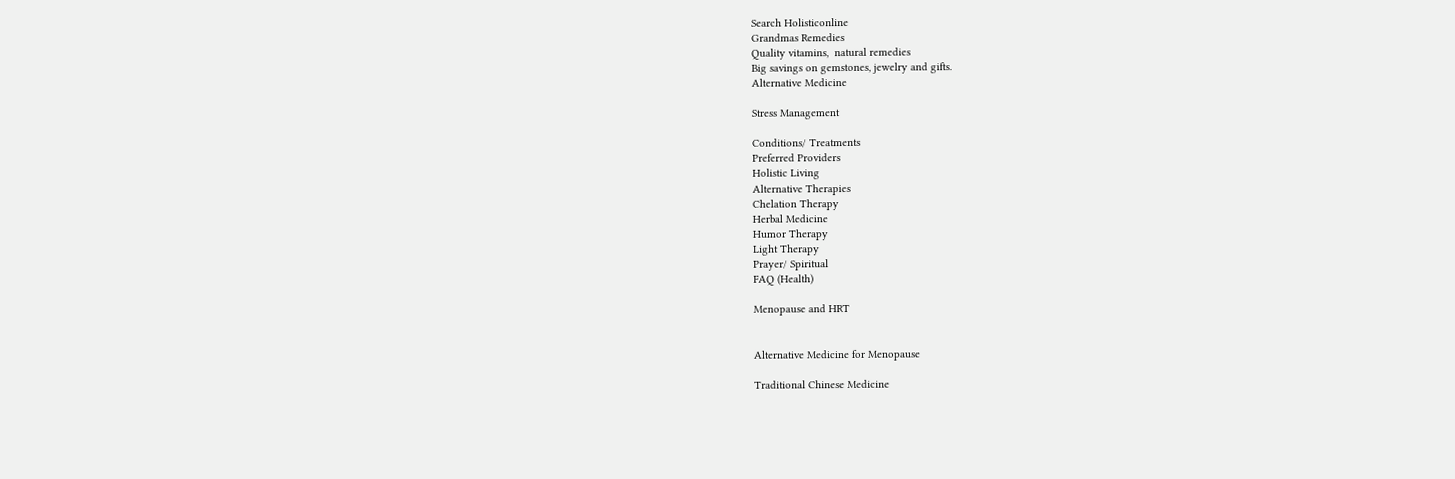Search Holisticonline
Grandmas Remedies
Quality vitamins,  natural remedies
Big savings on gemstones, jewelry and gifts.
Alternative Medicine

Stress Management

Conditions/ Treatments
Preferred Providers
Holistic Living
Alternative Therapies
Chelation Therapy
Herbal Medicine
Humor Therapy
Light Therapy
Prayer/ Spiritual
FAQ (Health)

Menopause and HRT


Alternative Medicine for Menopause

Traditional Chinese Medicine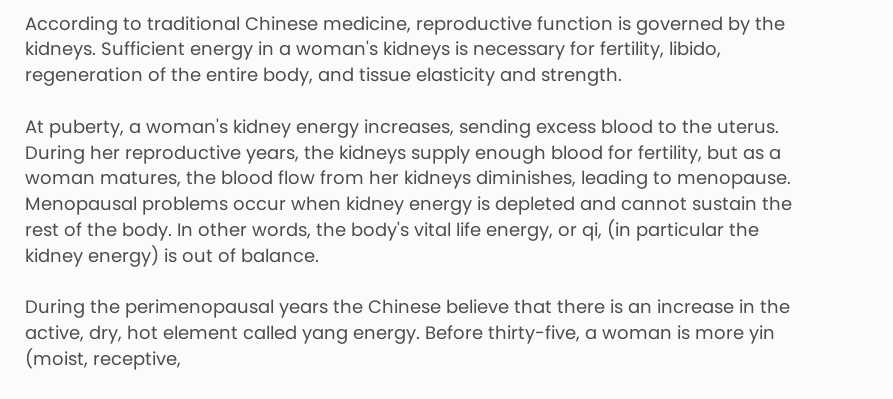According to traditional Chinese medicine, reproductive function is governed by the kidneys. Sufficient energy in a woman's kidneys is necessary for fertility, libido, regeneration of the entire body, and tissue elasticity and strength.

At puberty, a woman's kidney energy increases, sending excess blood to the uterus. During her reproductive years, the kidneys supply enough blood for fertility, but as a woman matures, the blood flow from her kidneys diminishes, leading to menopause. Menopausal problems occur when kidney energy is depleted and cannot sustain the rest of the body. In other words, the body's vital life energy, or qi, (in particular the kidney energy) is out of balance.

During the perimenopausal years the Chinese believe that there is an increase in the active, dry, hot element called yang energy. Before thirty-five, a woman is more yin (moist, receptive,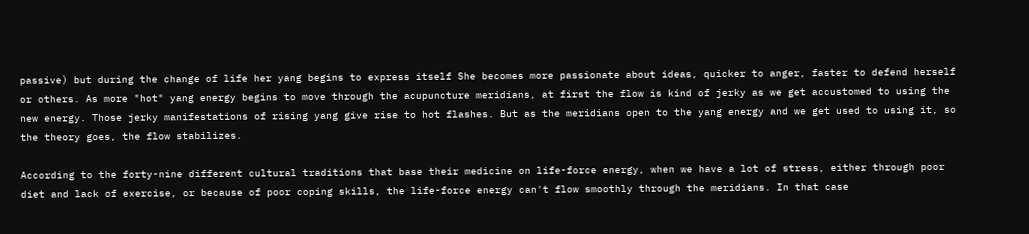passive) but during the change of life her yang begins to express itself She becomes more passionate about ideas, quicker to anger, faster to defend herself or others. As more "hot" yang energy begins to move through the acupuncture meridians, at first the flow is kind of jerky as we get accustomed to using the new energy. Those jerky manifestations of rising yang give rise to hot flashes. But as the meridians open to the yang energy and we get used to using it, so the theory goes, the flow stabilizes.

According to the forty-nine different cultural traditions that base their medicine on life-force energy, when we have a lot of stress, either through poor diet and lack of exercise, or because of poor coping skills, the life-force energy can't flow smoothly through the meridians. In that case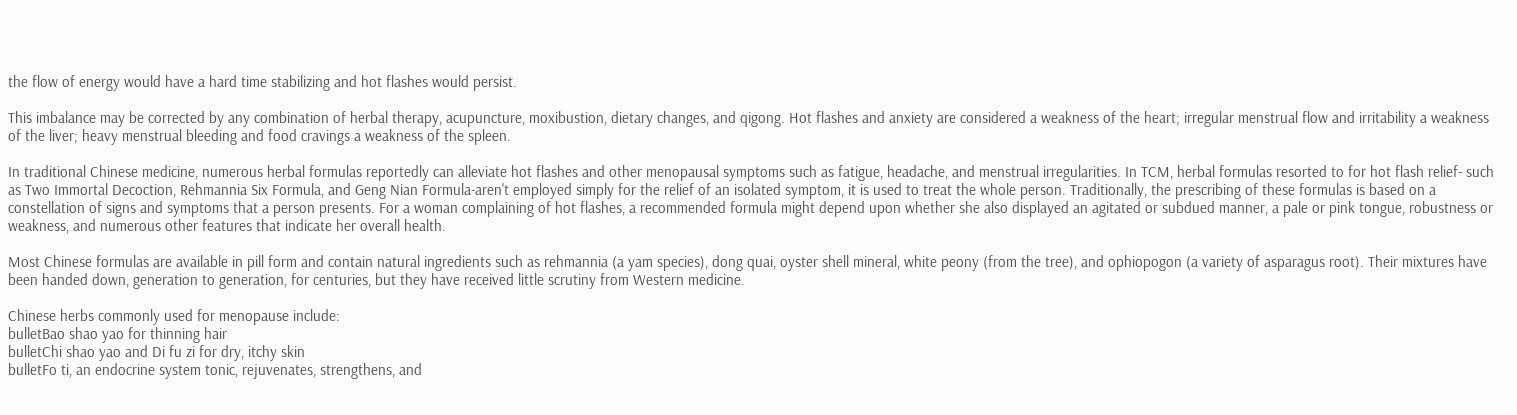the flow of energy would have a hard time stabilizing and hot flashes would persist.

This imbalance may be corrected by any combination of herbal therapy, acupuncture, moxibustion, dietary changes, and qigong. Hot flashes and anxiety are considered a weakness of the heart; irregular menstrual flow and irritability a weakness of the liver; heavy menstrual bleeding and food cravings a weakness of the spleen.

In traditional Chinese medicine, numerous herbal formulas reportedly can alleviate hot flashes and other menopausal symptoms such as fatigue, headache, and menstrual irregularities. In TCM, herbal formulas resorted to for hot flash relief- such as Two Immortal Decoction, Rehmannia Six Formula, and Geng Nian Formula-aren't employed simply for the relief of an isolated symptom, it is used to treat the whole person. Traditionally, the prescribing of these formulas is based on a constellation of signs and symptoms that a person presents. For a woman complaining of hot flashes, a recommended formula might depend upon whether she also displayed an agitated or subdued manner, a pale or pink tongue, robustness or weakness, and numerous other features that indicate her overall health.

Most Chinese formulas are available in pill form and contain natural ingredients such as rehmannia (a yam species), dong quai, oyster shell mineral, white peony (from the tree), and ophiopogon (a variety of asparagus root). Their mixtures have been handed down, generation to generation, for centuries, but they have received little scrutiny from Western medicine.

Chinese herbs commonly used for menopause include:
bulletBao shao yao for thinning hair
bulletChi shao yao and Di fu zi for dry, itchy skin
bulletFo ti, an endocrine system tonic, rejuvenates, strengthens, and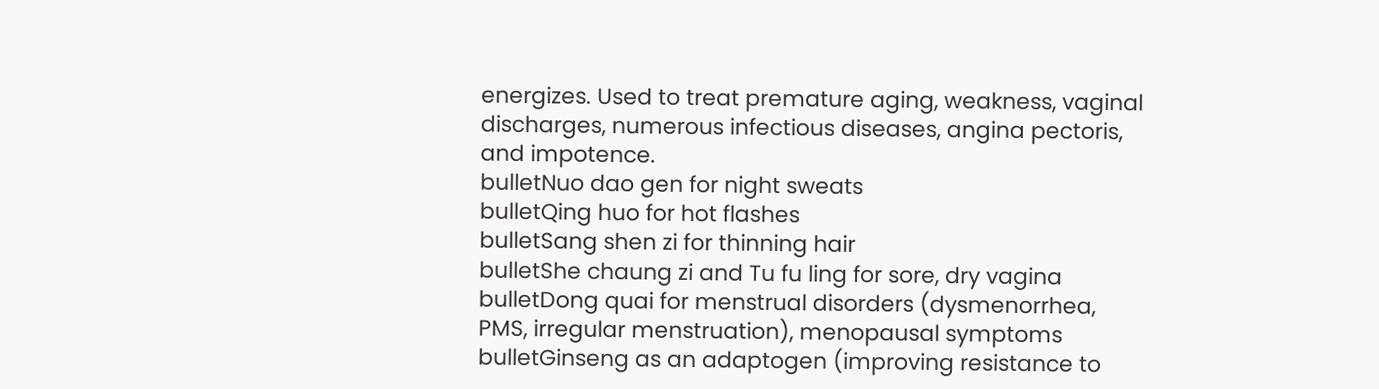energizes. Used to treat premature aging, weakness, vaginal discharges, numerous infectious diseases, angina pectoris, and impotence.
bulletNuo dao gen for night sweats
bulletQing huo for hot flashes
bulletSang shen zi for thinning hair
bulletShe chaung zi and Tu fu ling for sore, dry vagina
bulletDong quai for menstrual disorders (dysmenorrhea, PMS, irregular menstruation), menopausal symptoms
bulletGinseng as an adaptogen (improving resistance to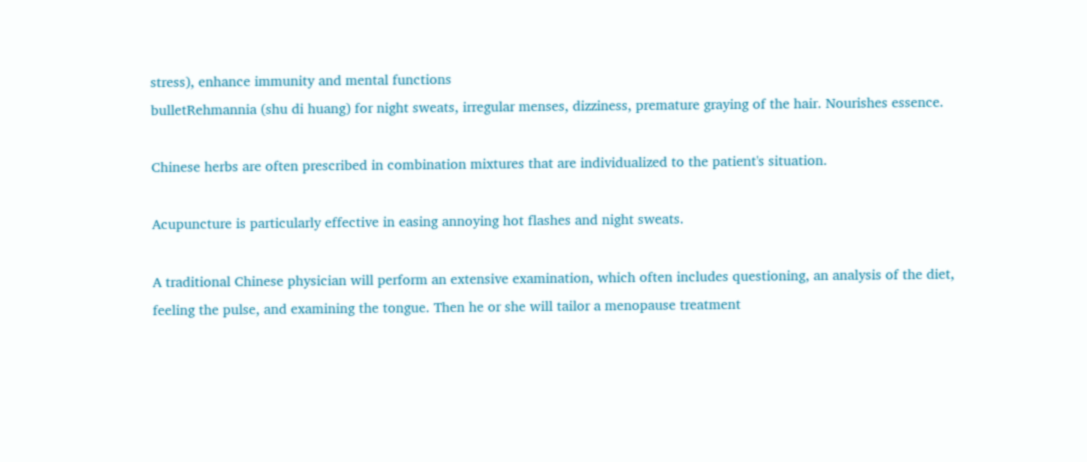stress), enhance immunity and mental functions
bulletRehmannia (shu di huang) for night sweats, irregular menses, dizziness, premature graying of the hair. Nourishes essence.

Chinese herbs are often prescribed in combination mixtures that are individualized to the patient's situation.

Acupuncture is particularly effective in easing annoying hot flashes and night sweats.

A traditional Chinese physician will perform an extensive examination, which often includes questioning, an analysis of the diet, feeling the pulse, and examining the tongue. Then he or she will tailor a menopause treatment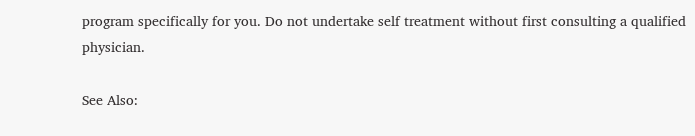program specifically for you. Do not undertake self treatment without first consulting a qualified physician.

See Also: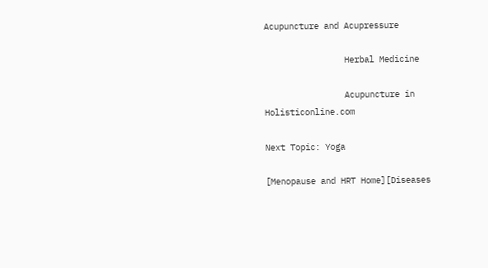Acupuncture and Acupressure

                Herbal Medicine

                Acupuncture in Holisticonline.com

Next Topic: Yoga

[Menopause and HRT Home][Diseases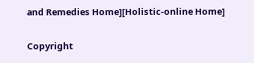and Remedies Home][Holistic-online Home]

Copyright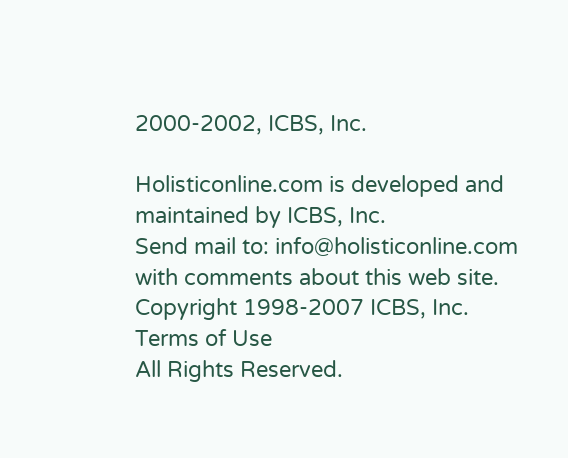2000-2002, ICBS, Inc.

Holisticonline.com is developed and maintained by ICBS, Inc.
Send mail to: info@holisticonline.com with comments about this web site.
Copyright 1998-2007 ICBS, Inc. Terms of Use
All Rights Reserved.